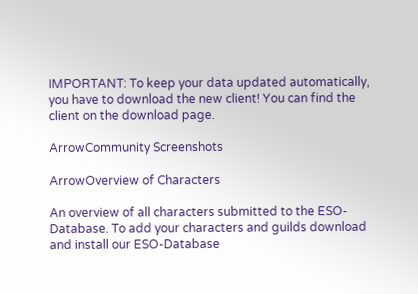IMPORTANT: To keep your data updated automatically, you have to download the new client! You can find the client on the download page.

ArrowCommunity Screenshots

ArrowOverview of Characters

An overview of all characters submitted to the ESO-Database. To add your characters and guilds download and install our ESO-Database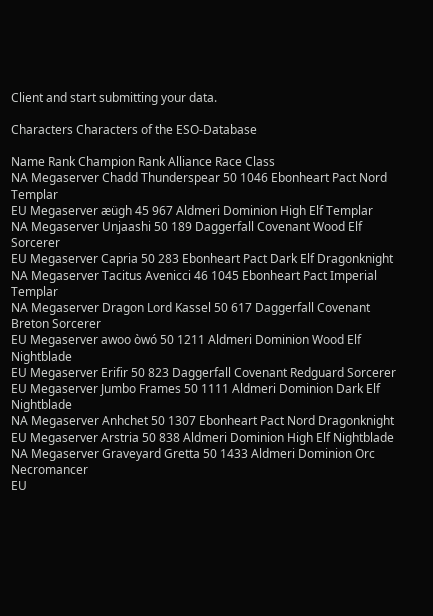Client and start submitting your data.

Characters Characters of the ESO-Database

Name Rank Champion Rank Alliance Race Class
NA Megaserver Chadd Thunderspear 50 1046 Ebonheart Pact Nord Templar
EU Megaserver æügh 45 967 Aldmeri Dominion High Elf Templar
NA Megaserver Unjaashi 50 189 Daggerfall Covenant Wood Elf Sorcerer
EU Megaserver Capria 50 283 Ebonheart Pact Dark Elf Dragonknight
NA Megaserver Tacitus Avenicci 46 1045 Ebonheart Pact Imperial Templar
NA Megaserver Dragon Lord Kassel 50 617 Daggerfall Covenant Breton Sorcerer
EU Megaserver awoo òwó 50 1211 Aldmeri Dominion Wood Elf Nightblade
EU Megaserver Erifir 50 823 Daggerfall Covenant Redguard Sorcerer
EU Megaserver Jumbo Frames 50 1111 Aldmeri Dominion Dark Elf Nightblade
NA Megaserver Anhchet 50 1307 Ebonheart Pact Nord Dragonknight
EU Megaserver Arstria 50 838 Aldmeri Dominion High Elf Nightblade
NA Megaserver Graveyard Gretta 50 1433 Aldmeri Dominion Orc Necromancer
EU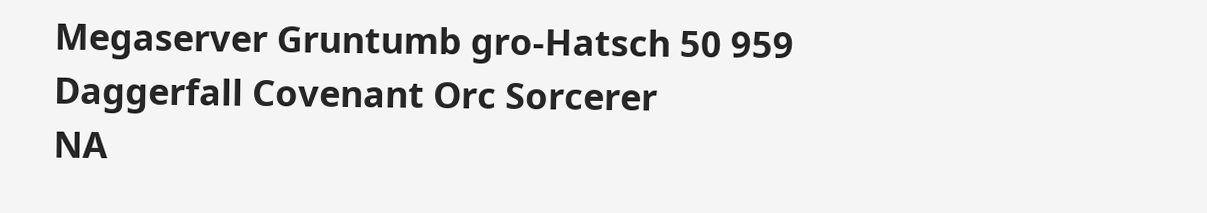Megaserver Gruntumb gro-Hatsch 50 959 Daggerfall Covenant Orc Sorcerer
NA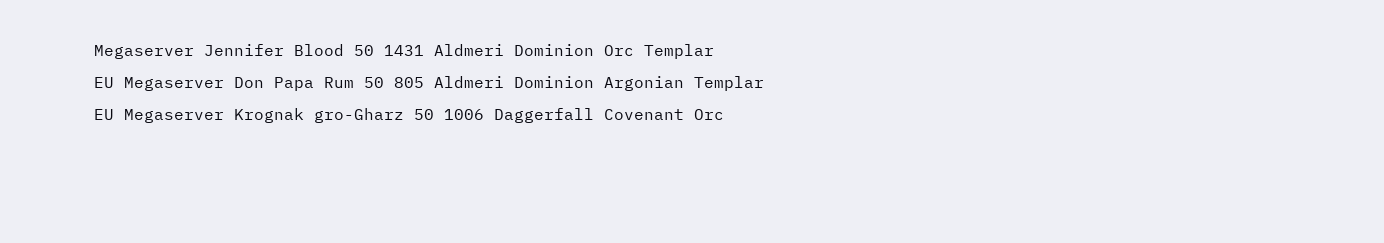Megaserver Jennifer Blood 50 1431 Aldmeri Dominion Orc Templar
EU Megaserver Don Papa Rum 50 805 Aldmeri Dominion Argonian Templar
EU Megaserver Krognak gro-Gharz 50 1006 Daggerfall Covenant Orc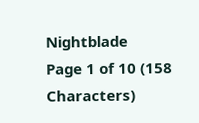Nightblade
Page 1 of 10 (158 Characters)